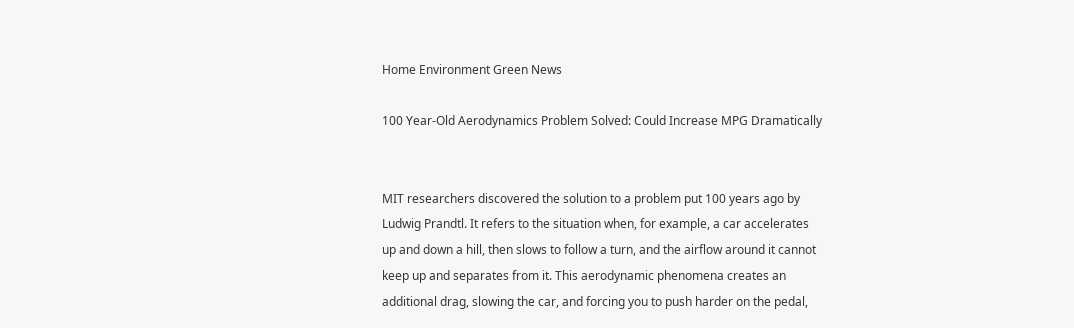Home Environment Green News

100 Year-Old Aerodynamics Problem Solved: Could Increase MPG Dramatically


MIT researchers discovered the solution to a problem put 100 years ago by Ludwig Prandtl. It refers to the situation when, for example, a car accelerates up and down a hill, then slows to follow a turn, and the airflow around it cannot keep up and separates from it. This aerodynamic phenomena creates an additional drag, slowing the car, and forcing you to push harder on the pedal,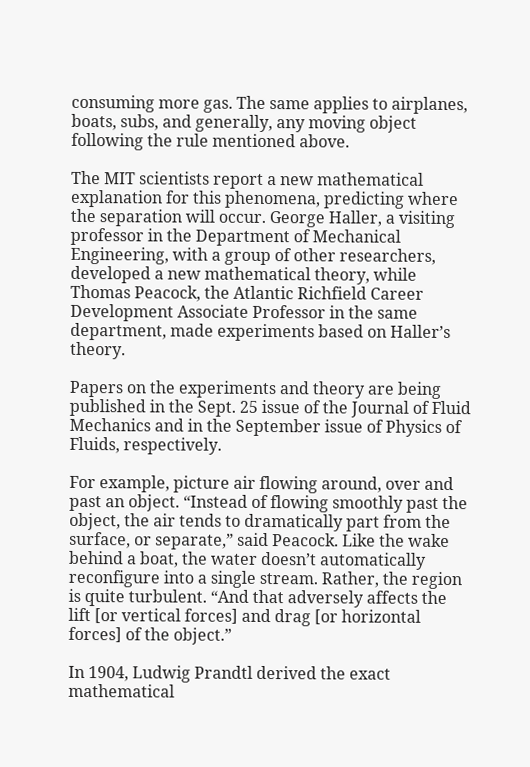consuming more gas. The same applies to airplanes, boats, subs, and generally, any moving object following the rule mentioned above.

The MIT scientists report a new mathematical explanation for this phenomena, predicting where the separation will occur. George Haller, a visiting professor in the Department of Mechanical Engineering, with a group of other researchers, developed a new mathematical theory, while Thomas Peacock, the Atlantic Richfield Career Development Associate Professor in the same department, made experiments based on Haller’s theory.

Papers on the experiments and theory are being published in the Sept. 25 issue of the Journal of Fluid Mechanics and in the September issue of Physics of Fluids, respectively.

For example, picture air flowing around, over and past an object. “Instead of flowing smoothly past the object, the air tends to dramatically part from the surface, or separate,” said Peacock. Like the wake behind a boat, the water doesn’t automatically reconfigure into a single stream. Rather, the region is quite turbulent. “And that adversely affects the lift [or vertical forces] and drag [or horizontal forces] of the object.”

In 1904, Ludwig Prandtl derived the exact mathematical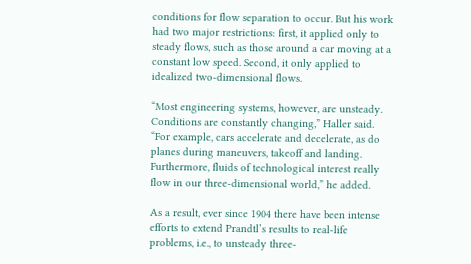conditions for flow separation to occur. But his work had two major restrictions: first, it applied only to steady flows, such as those around a car moving at a constant low speed. Second, it only applied to idealized two-dimensional flows.

“Most engineering systems, however, are unsteady. Conditions are constantly changing,” Haller said. “For example, cars accelerate and decelerate, as do planes during maneuvers, takeoff and landing. Furthermore, fluids of technological interest really flow in our three-dimensional world,” he added.

As a result, ever since 1904 there have been intense efforts to extend Prandtl’s results to real-life problems, i.e., to unsteady three-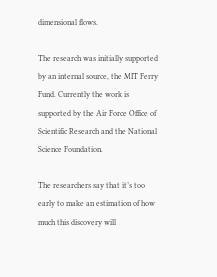dimensional flows.

The research was initially supported by an internal source, the MIT Ferry Fund. Currently the work is supported by the Air Force Office of Scientific Research and the National Science Foundation.

The researchers say that it’s too early to make an estimation of how much this discovery will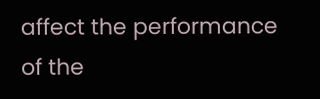affect the performance of the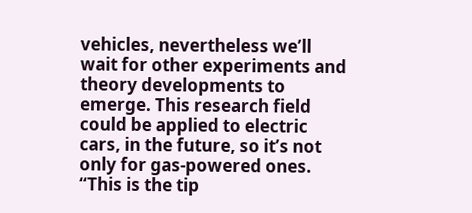vehicles, nevertheless we’ll wait for other experiments and theory developments to emerge. This research field could be applied to electric cars, in the future, so it’s not only for gas-powered ones. “This is the tip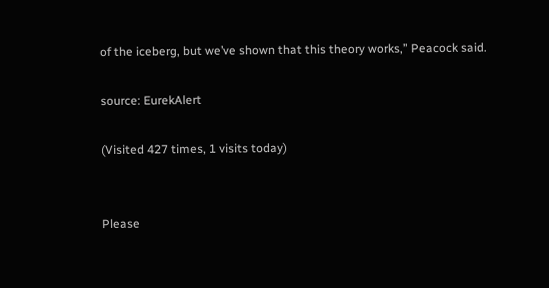of the iceberg, but we’ve shown that this theory works,” Peacock said.

source: EurekAlert

(Visited 427 times, 1 visits today)


Please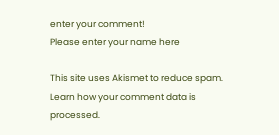enter your comment!
Please enter your name here

This site uses Akismet to reduce spam. Learn how your comment data is processed.